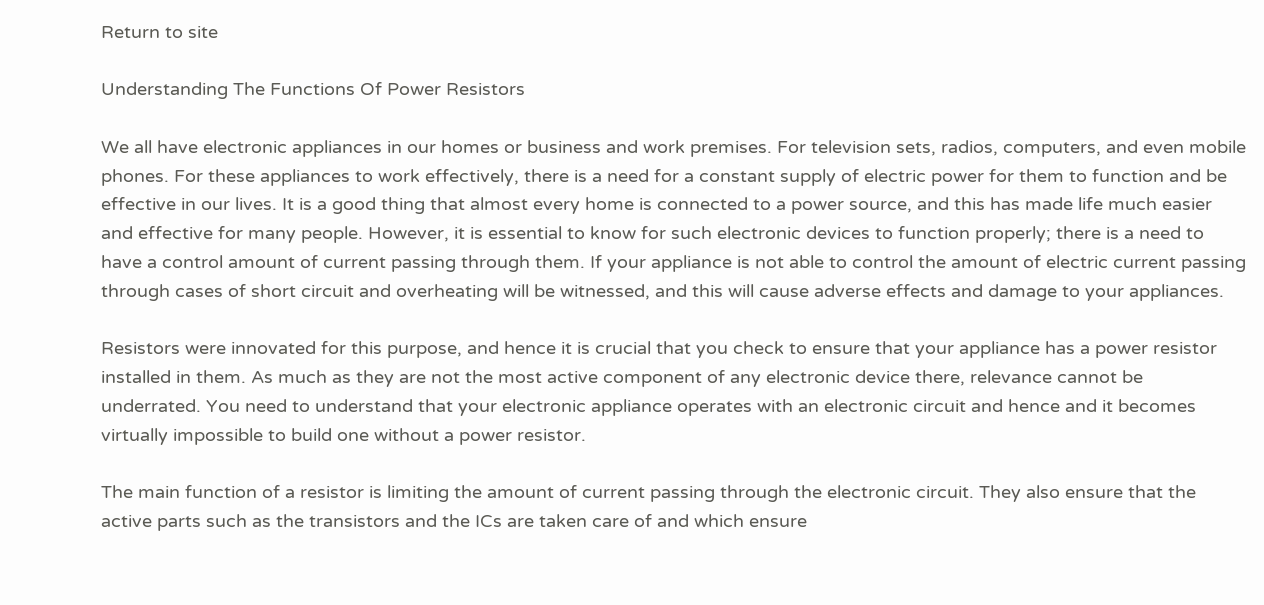Return to site

Understanding The Functions Of Power Resistors

We all have electronic appliances in our homes or business and work premises. For television sets, radios, computers, and even mobile phones. For these appliances to work effectively, there is a need for a constant supply of electric power for them to function and be effective in our lives. It is a good thing that almost every home is connected to a power source, and this has made life much easier and effective for many people. However, it is essential to know for such electronic devices to function properly; there is a need to have a control amount of current passing through them. If your appliance is not able to control the amount of electric current passing through cases of short circuit and overheating will be witnessed, and this will cause adverse effects and damage to your appliances.

Resistors were innovated for this purpose, and hence it is crucial that you check to ensure that your appliance has a power resistor installed in them. As much as they are not the most active component of any electronic device there, relevance cannot be underrated. You need to understand that your electronic appliance operates with an electronic circuit and hence and it becomes virtually impossible to build one without a power resistor.

The main function of a resistor is limiting the amount of current passing through the electronic circuit. They also ensure that the active parts such as the transistors and the ICs are taken care of and which ensure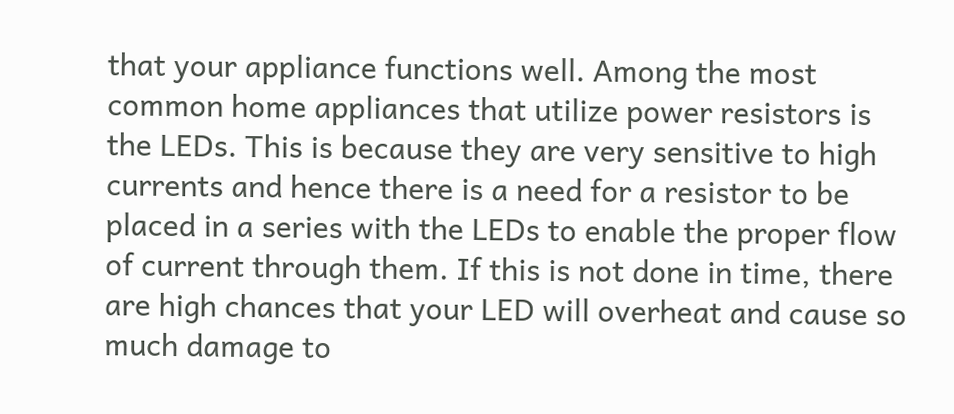that your appliance functions well. Among the most common home appliances that utilize power resistors is the LEDs. This is because they are very sensitive to high currents and hence there is a need for a resistor to be placed in a series with the LEDs to enable the proper flow of current through them. If this is not done in time, there are high chances that your LED will overheat and cause so much damage to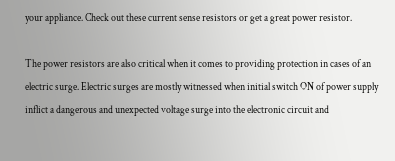your appliance. Check out these current sense resistors or get a great power resistor.

The power resistors are also critical when it comes to providing protection in cases of an electric surge. Electric surges are mostly witnessed when initial switch ON of power supply inflict a dangerous and unexpected voltage surge into the electronic circuit and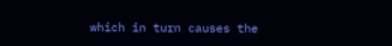which in turn causes the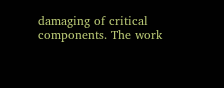damaging of critical components. The work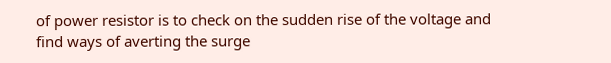of power resistor is to check on the sudden rise of the voltage and find ways of averting the surge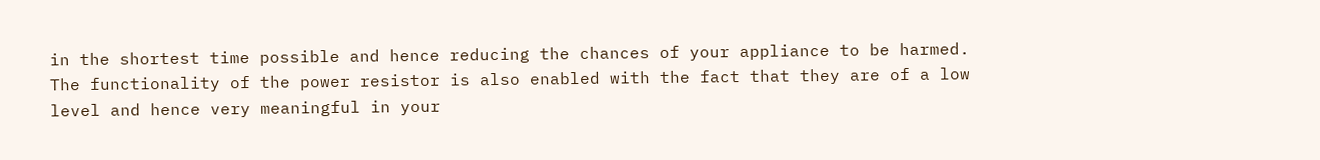in the shortest time possible and hence reducing the chances of your appliance to be harmed. The functionality of the power resistor is also enabled with the fact that they are of a low level and hence very meaningful in your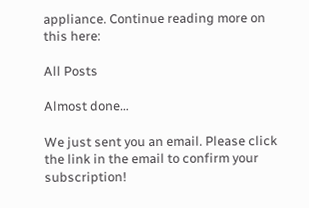appliance. Continue reading more on this here:

All Posts

Almost done…

We just sent you an email. Please click the link in the email to confirm your subscription!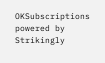OKSubscriptions powered by Strikingly